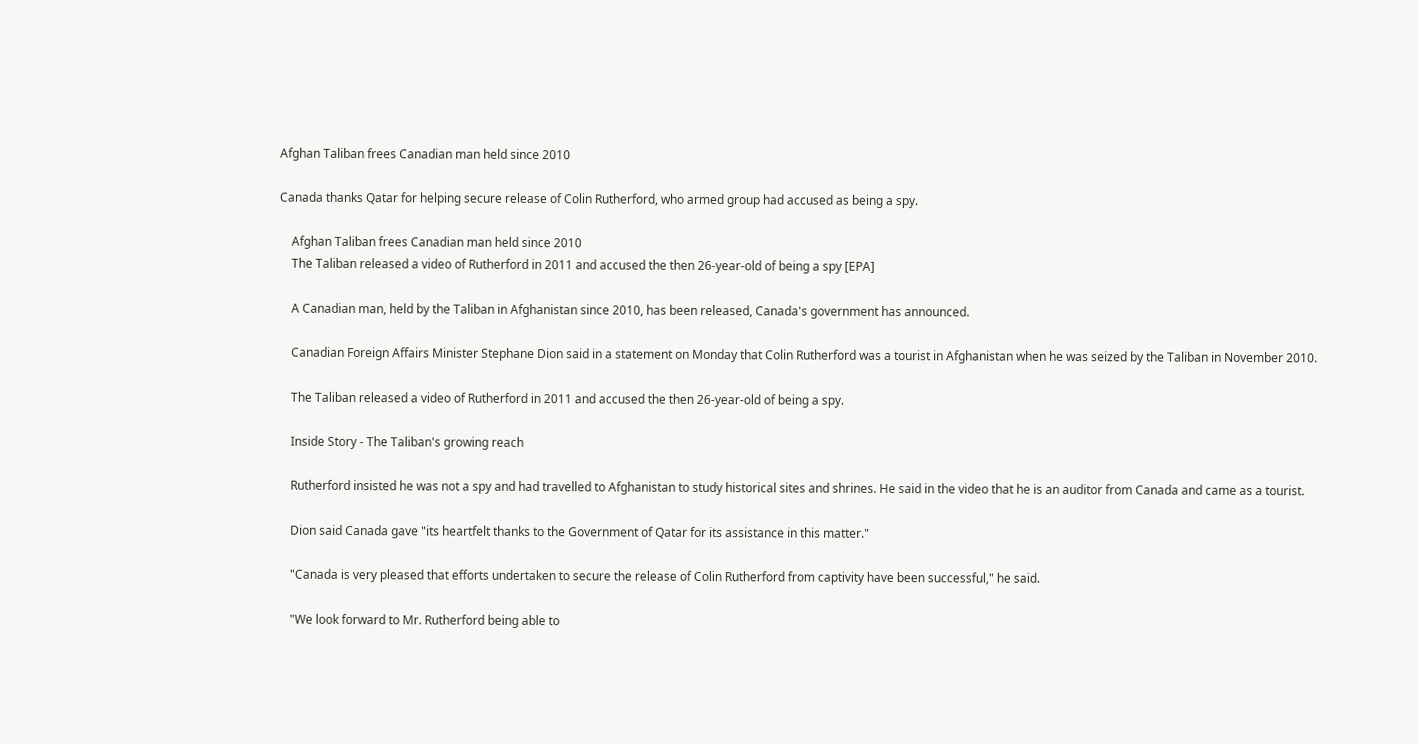Afghan Taliban frees Canadian man held since 2010

Canada thanks Qatar for helping secure release of Colin Rutherford, who armed group had accused as being a spy.

    Afghan Taliban frees Canadian man held since 2010
    The Taliban released a video of Rutherford in 2011 and accused the then 26-year-old of being a spy [EPA]

    A Canadian man, held by the Taliban in Afghanistan since 2010, has been released, Canada's government has announced.

    Canadian Foreign Affairs Minister Stephane Dion said in a statement on Monday that Colin Rutherford was a tourist in Afghanistan when he was seized by the Taliban in November 2010.

    The Taliban released a video of Rutherford in 2011 and accused the then 26-year-old of being a spy.

    Inside Story - The Taliban's growing reach

    Rutherford insisted he was not a spy and had travelled to Afghanistan to study historical sites and shrines. He said in the video that he is an auditor from Canada and came as a tourist.

    Dion said Canada gave "its heartfelt thanks to the Government of Qatar for its assistance in this matter."

    "Canada is very pleased that efforts undertaken to secure the release of Colin Rutherford from captivity have been successful," he said.

    "We look forward to Mr. Rutherford being able to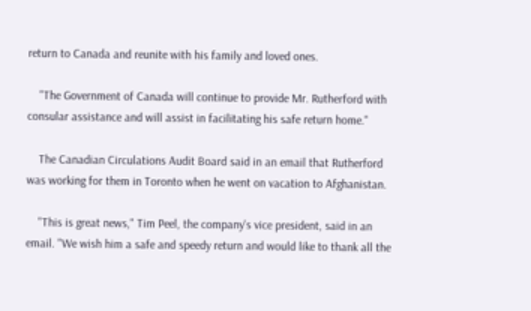return to Canada and reunite with his family and loved ones.

    "The Government of Canada will continue to provide Mr. Rutherford with consular assistance and will assist in facilitating his safe return home."

    The Canadian Circulations Audit Board said in an email that Rutherford was working for them in Toronto when he went on vacation to Afghanistan.

    "This is great news," Tim Peel, the company's vice president, said in an email. "We wish him a safe and speedy return and would like to thank all the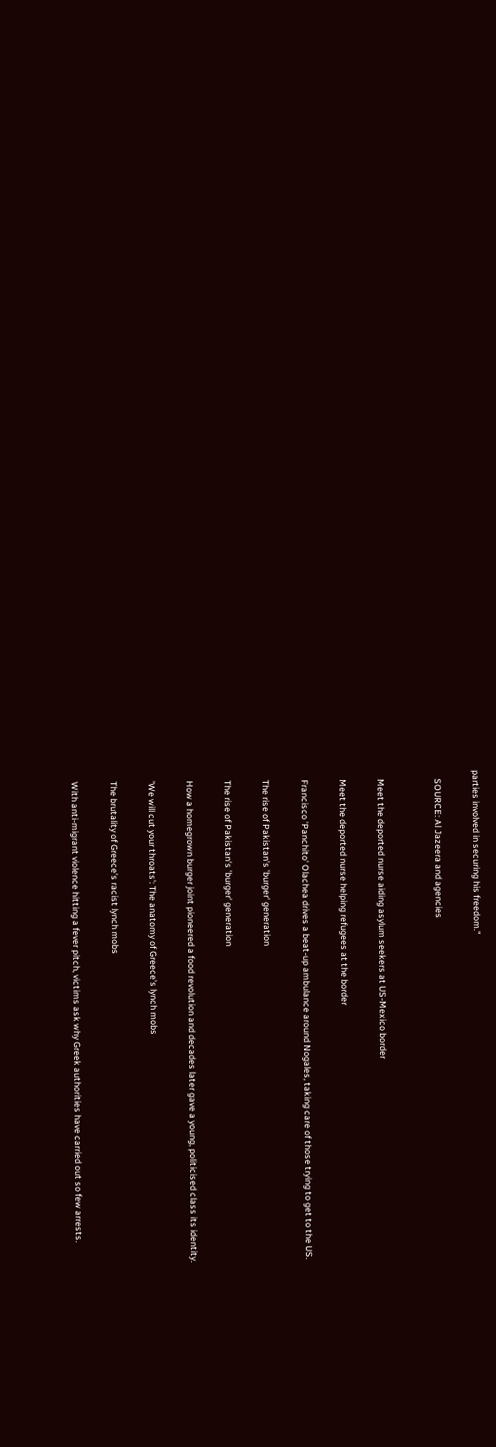parties involved in securing his freedom."

    SOURCE: Al Jazeera and agencies


    Meet the deported nurse aiding asylum seekers at US-Mexico border

    Meet the deported nurse helping refugees at the border

    Francisco 'Panchito' Olachea drives a beat-up ambulance around Nogales, taking care of those trying to get to the US.

    The rise of Pakistan's 'burger' generation

    The rise of Pakistan's 'burger' generation

    How a homegrown burger joint pioneered a food revolution and decades later gave a young, politicised class its identity.

    'We will cut your throats': The anatomy of Greece's lynch mobs

    The brutality of Greece's racist lynch mobs

    With anti-migrant violence hitting a fever pitch, victims ask why Greek authorities have carried out so few arrests.